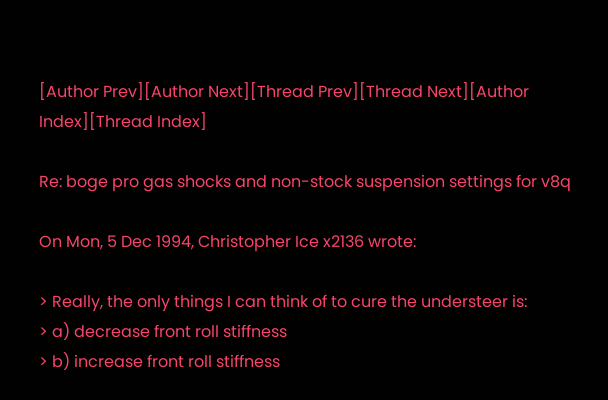[Author Prev][Author Next][Thread Prev][Thread Next][Author Index][Thread Index]

Re: boge pro gas shocks and non-stock suspension settings for v8q

On Mon, 5 Dec 1994, Christopher Ice x2136 wrote:

> Really, the only things I can think of to cure the understeer is:
> a) decrease front roll stiffness
> b) increase front roll stiffness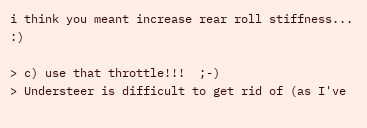i think you meant increase rear roll stiffness... :)

> c) use that throttle!!!  ;-)
> Understeer is difficult to get rid of (as I've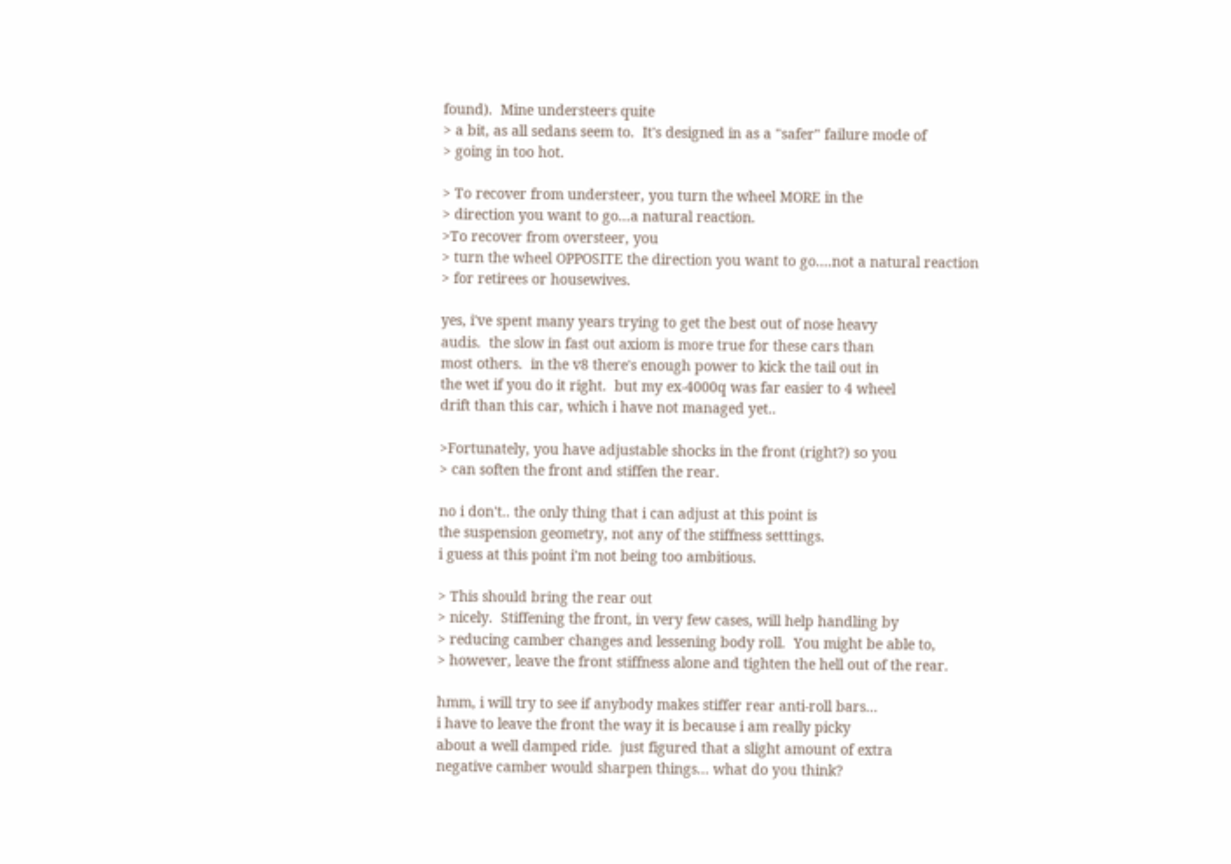found).  Mine understeers quite
> a bit, as all sedans seem to.  It's designed in as a "safer" failure mode of
> going in too hot.

> To recover from understeer, you turn the wheel MORE in the
> direction you want to go...a natural reaction.
>To recover from oversteer, you
> turn the wheel OPPOSITE the direction you want to go....not a natural reaction
> for retirees or housewives.

yes, i've spent many years trying to get the best out of nose heavy
audis.  the slow in fast out axiom is more true for these cars than
most others.  in the v8 there's enough power to kick the tail out in
the wet if you do it right.  but my ex-4000q was far easier to 4 wheel
drift than this car, which i have not managed yet..

>Fortunately, you have adjustable shocks in the front (right?) so you
> can soften the front and stiffen the rear.

no i don't.. the only thing that i can adjust at this point is
the suspension geometry, not any of the stiffness setttings.
i guess at this point i'm not being too ambitious.

> This should bring the rear out
> nicely.  Stiffening the front, in very few cases, will help handling by
> reducing camber changes and lessening body roll.  You might be able to,
> however, leave the front stiffness alone and tighten the hell out of the rear.

hmm, i will try to see if anybody makes stiffer rear anti-roll bars...
i have to leave the front the way it is because i am really picky
about a well damped ride.  just figured that a slight amount of extra
negative camber would sharpen things... what do you think?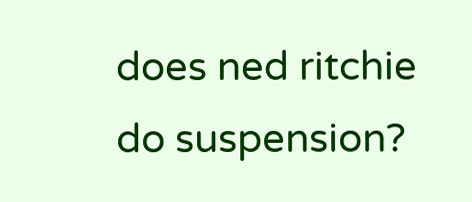does ned ritchie do suspension?